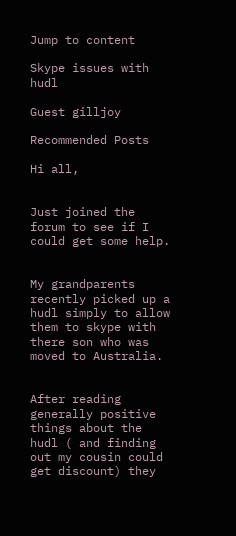Jump to content

Skype issues with hudl

Guest gilljoy

Recommended Posts

Hi all,


Just joined the forum to see if I could get some help.


My grandparents recently picked up a hudl simply to allow them to skype with there son who was moved to Australia.


After reading generally positive things about the hudl ( and finding out my cousin could get discount) they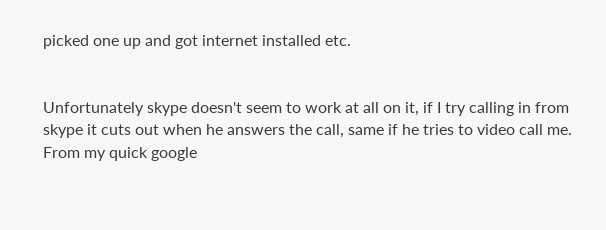picked one up and got internet installed etc.


Unfortunately skype doesn't seem to work at all on it, if I try calling in from skype it cuts out when he answers the call, same if he tries to video call me. From my quick google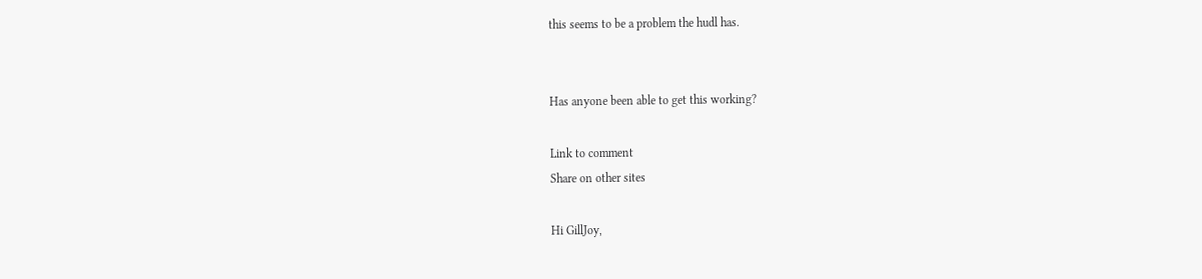this seems to be a problem the hudl has.


Has anyone been able to get this working?

Link to comment
Share on other sites

Hi GillJoy,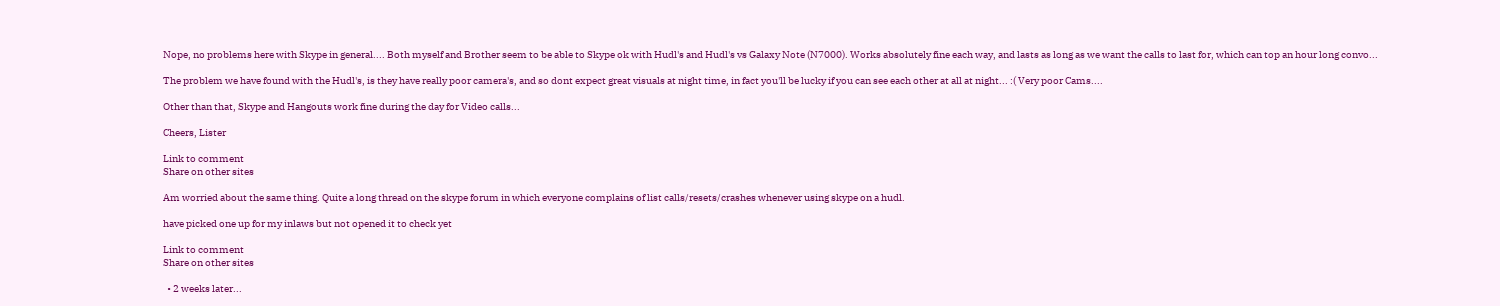Nope, no problems here with Skype in general.... Both myself and Brother seem to be able to Skype ok with Hudl's and Hudl's vs Galaxy Note (N7000). Works absolutely fine each way, and lasts as long as we want the calls to last for, which can top an hour long convo...

The problem we have found with the Hudl's, is they have really poor camera's, and so dont expect great visuals at night time, in fact you'll be lucky if you can see each other at all at night... :( Very poor Cams....

Other than that, Skype and Hangouts work fine during the day for Video calls...

Cheers, Lister

Link to comment
Share on other sites

Am worried about the same thing. Quite a long thread on the skype forum in which everyone complains of list calls/resets/crashes whenever using skype on a hudl.

have picked one up for my inlaws but not opened it to check yet

Link to comment
Share on other sites

  • 2 weeks later...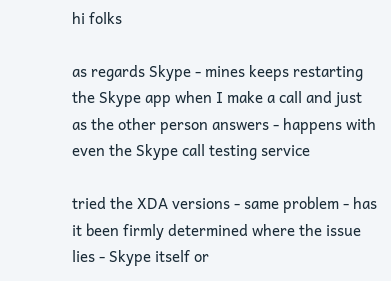hi folks

as regards Skype - mines keeps restarting the Skype app when I make a call and just as the other person answers - happens with even the Skype call testing service

tried the XDA versions - same problem - has it been firmly determined where the issue lies - Skype itself or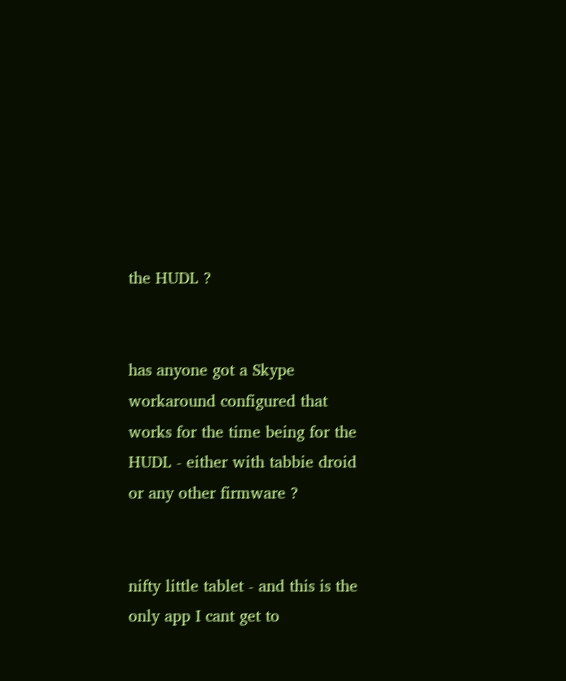the HUDL ?


has anyone got a Skype workaround configured that works for the time being for the HUDL - either with tabbie droid or any other firmware ?


nifty little tablet - and this is the only app I cant get to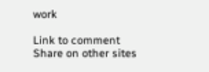work

Link to comment
Share on other sites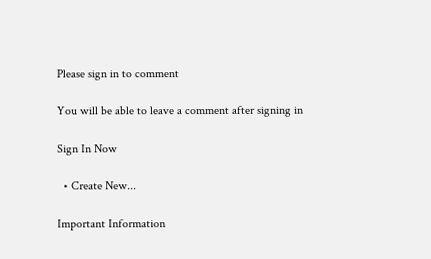Please sign in to comment

You will be able to leave a comment after signing in

Sign In Now

  • Create New...

Important Information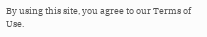By using this site, you agree to our Terms of Use.